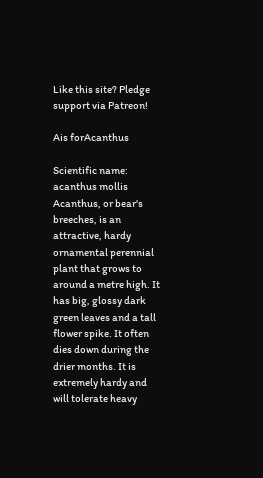Like this site? Pledge support via Patreon!

Ais forAcanthus

Scientific name: acanthus mollis
Acanthus, or bear's breeches, is an attractive, hardy ornamental perennial plant that grows to around a metre high. It has big, glossy dark green leaves and a tall flower spike. It often dies down during the drier months. It is extremely hardy and will tolerate heavy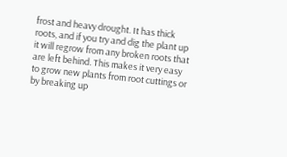frost and heavy drought. It has thick roots, and if you try and dig the plant up it will regrow from any broken roots that are left behind. This makes it very easy to grow new plants from root cuttings or by breaking up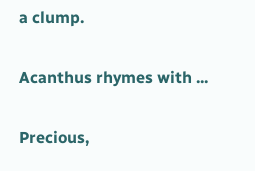a clump.

Acanthus rhymes with ...

Precious,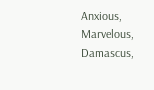Anxious, Marvelous, Damascus,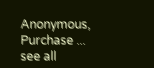Anonymous, Purchase ... see all